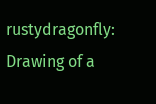rustydragonfly: Drawing of a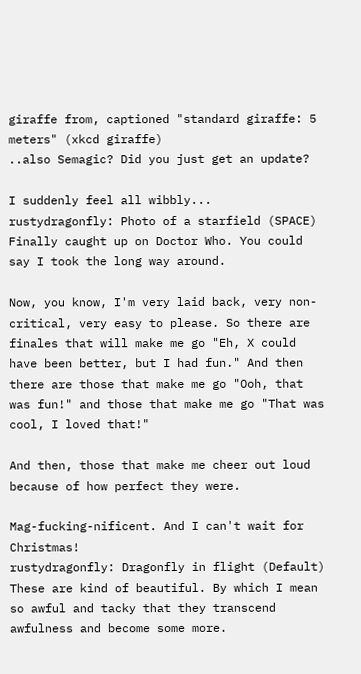giraffe from, captioned "standard giraffe: 5 meters" (xkcd giraffe)
..also Semagic? Did you just get an update?

I suddenly feel all wibbly...
rustydragonfly: Photo of a starfield (SPACE)
Finally caught up on Doctor Who. You could say I took the long way around.

Now, you know, I'm very laid back, very non-critical, very easy to please. So there are finales that will make me go "Eh, X could have been better, but I had fun." And then there are those that make me go "Ooh, that was fun!" and those that make me go "That was cool, I loved that!"

And then, those that make me cheer out loud because of how perfect they were.

Mag-fucking-nificent. And I can't wait for Christmas!
rustydragonfly: Dragonfly in flight (Default)
These are kind of beautiful. By which I mean so awful and tacky that they transcend awfulness and become some more.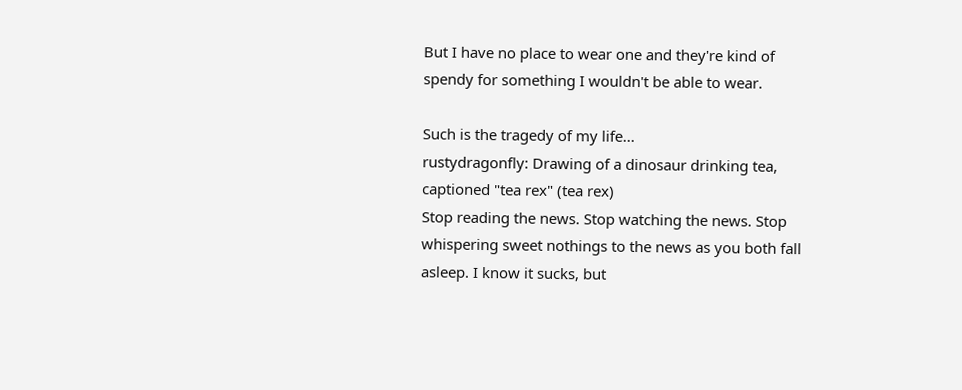But I have no place to wear one and they're kind of spendy for something I wouldn't be able to wear.

Such is the tragedy of my life...
rustydragonfly: Drawing of a dinosaur drinking tea, captioned "tea rex" (tea rex)
Stop reading the news. Stop watching the news. Stop whispering sweet nothings to the news as you both fall asleep. I know it sucks, but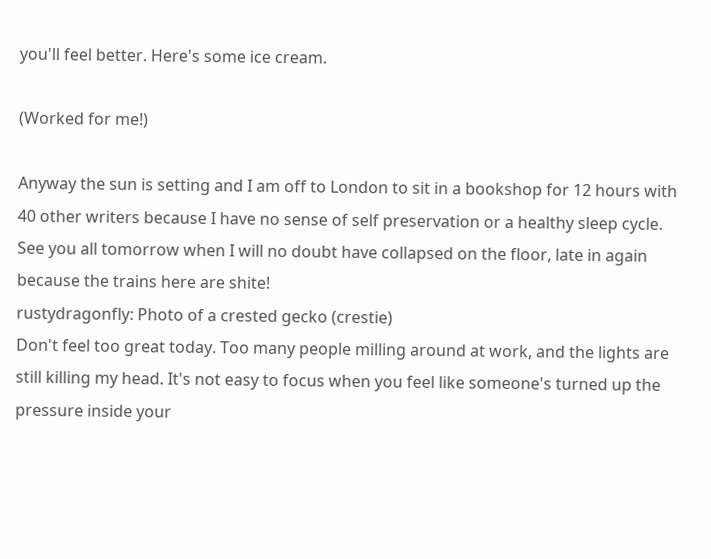you'll feel better. Here's some ice cream.

(Worked for me!)

Anyway the sun is setting and I am off to London to sit in a bookshop for 12 hours with 40 other writers because I have no sense of self preservation or a healthy sleep cycle. See you all tomorrow when I will no doubt have collapsed on the floor, late in again because the trains here are shite!
rustydragonfly: Photo of a crested gecko (crestie)
Don't feel too great today. Too many people milling around at work, and the lights are still killing my head. It's not easy to focus when you feel like someone's turned up the pressure inside your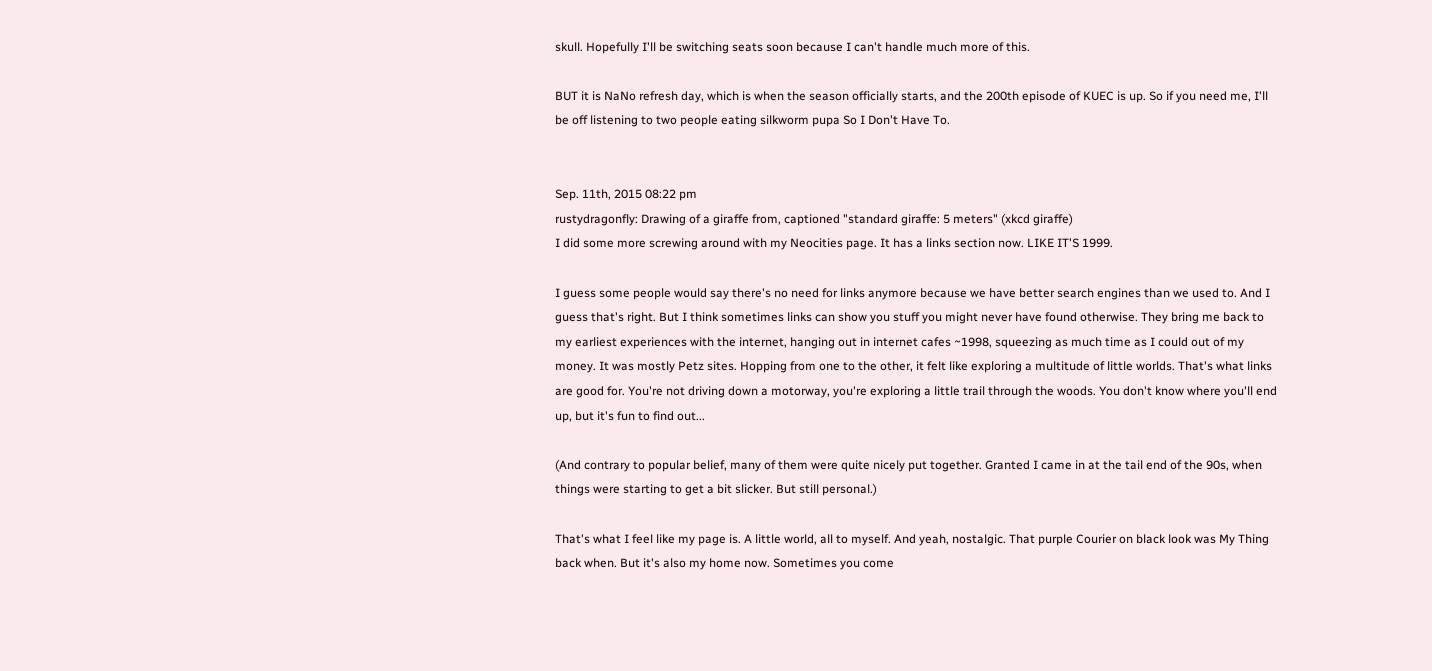skull. Hopefully I'll be switching seats soon because I can't handle much more of this.

BUT it is NaNo refresh day, which is when the season officially starts, and the 200th episode of KUEC is up. So if you need me, I'll be off listening to two people eating silkworm pupa So I Don't Have To.


Sep. 11th, 2015 08:22 pm
rustydragonfly: Drawing of a giraffe from, captioned "standard giraffe: 5 meters" (xkcd giraffe)
I did some more screwing around with my Neocities page. It has a links section now. LIKE IT'S 1999.

I guess some people would say there's no need for links anymore because we have better search engines than we used to. And I guess that's right. But I think sometimes links can show you stuff you might never have found otherwise. They bring me back to my earliest experiences with the internet, hanging out in internet cafes ~1998, squeezing as much time as I could out of my money. It was mostly Petz sites. Hopping from one to the other, it felt like exploring a multitude of little worlds. That's what links are good for. You're not driving down a motorway, you're exploring a little trail through the woods. You don't know where you'll end up, but it's fun to find out...

(And contrary to popular belief, many of them were quite nicely put together. Granted I came in at the tail end of the 90s, when things were starting to get a bit slicker. But still personal.)

That's what I feel like my page is. A little world, all to myself. And yeah, nostalgic. That purple Courier on black look was My Thing back when. But it's also my home now. Sometimes you come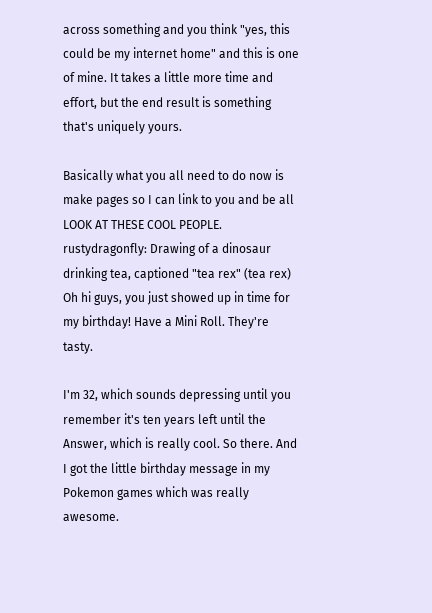across something and you think "yes, this could be my internet home" and this is one of mine. It takes a little more time and effort, but the end result is something that's uniquely yours.

Basically what you all need to do now is make pages so I can link to you and be all LOOK AT THESE COOL PEOPLE.
rustydragonfly: Drawing of a dinosaur drinking tea, captioned "tea rex" (tea rex)
Oh hi guys, you just showed up in time for my birthday! Have a Mini Roll. They're tasty.

I'm 32, which sounds depressing until you remember it's ten years left until the Answer, which is really cool. So there. And I got the little birthday message in my Pokemon games which was really awesome.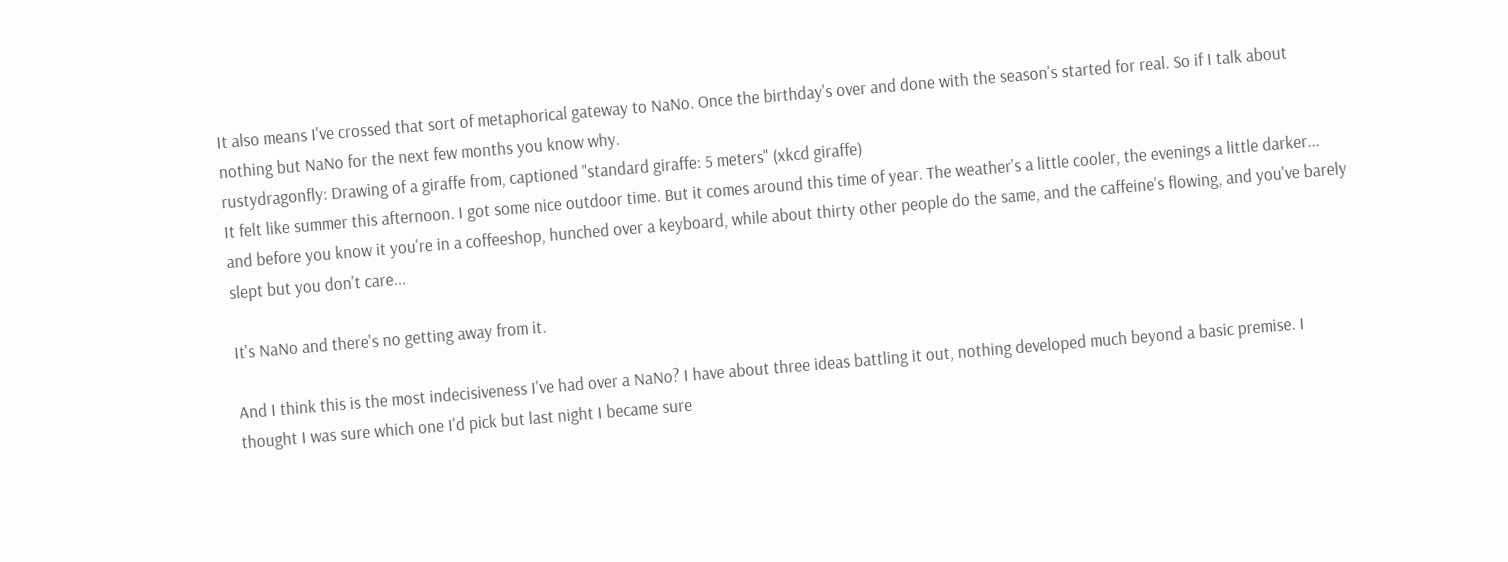It also means I've crossed that sort of metaphorical gateway to NaNo. Once the birthday's over and done with the season's started for real. So if I talk about nothing but NaNo for the next few months you know why.
rustydragonfly: Drawing of a giraffe from, captioned "standard giraffe: 5 meters" (xkcd giraffe)
It felt like summer this afternoon. I got some nice outdoor time. But it comes around this time of year. The weather's a little cooler, the evenings a little darker... and before you know it you're in a coffeeshop, hunched over a keyboard, while about thirty other people do the same, and the caffeine's flowing, and you've barely slept but you don't care...

It's NaNo and there's no getting away from it.

And I think this is the most indecisiveness I've had over a NaNo? I have about three ideas battling it out, nothing developed much beyond a basic premise. I thought I was sure which one I'd pick but last night I became sure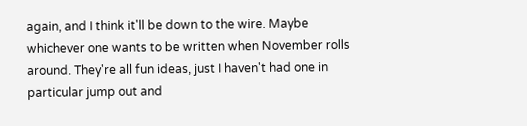again, and I think it'll be down to the wire. Maybe whichever one wants to be written when November rolls around. They're all fun ideas, just I haven't had one in particular jump out and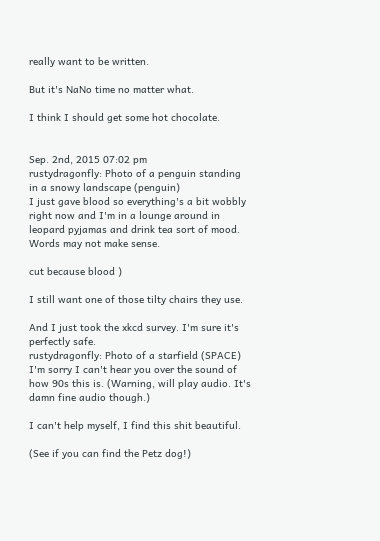really want to be written.

But it's NaNo time no matter what.

I think I should get some hot chocolate.


Sep. 2nd, 2015 07:02 pm
rustydragonfly: Photo of a penguin standing in a snowy landscape (penguin)
I just gave blood so everything's a bit wobbly right now and I'm in a lounge around in leopard pyjamas and drink tea sort of mood. Words may not make sense.

cut because blood )

I still want one of those tilty chairs they use.

And I just took the xkcd survey. I'm sure it's perfectly safe.
rustydragonfly: Photo of a starfield (SPACE)
I'm sorry I can't hear you over the sound of how 90s this is. (Warning, will play audio. It's damn fine audio though.)

I can't help myself, I find this shit beautiful.

(See if you can find the Petz dog!)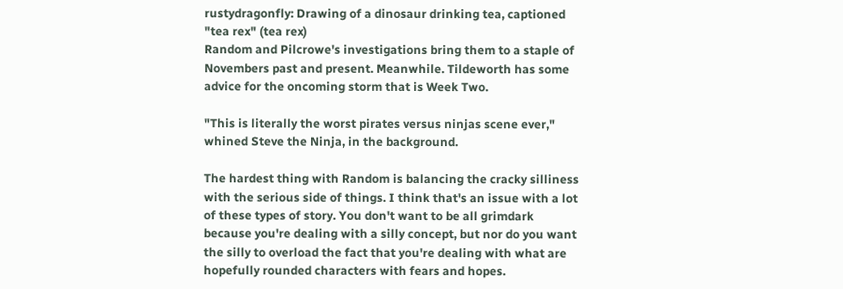rustydragonfly: Drawing of a dinosaur drinking tea, captioned "tea rex" (tea rex)
Random and Pilcrowe's investigations bring them to a staple of Novembers past and present. Meanwhile. Tildeworth has some advice for the oncoming storm that is Week Two.

"This is literally the worst pirates versus ninjas scene ever," whined Steve the Ninja, in the background.

The hardest thing with Random is balancing the cracky silliness with the serious side of things. I think that's an issue with a lot of these types of story. You don't want to be all grimdark because you're dealing with a silly concept, but nor do you want the silly to overload the fact that you're dealing with what are hopefully rounded characters with fears and hopes.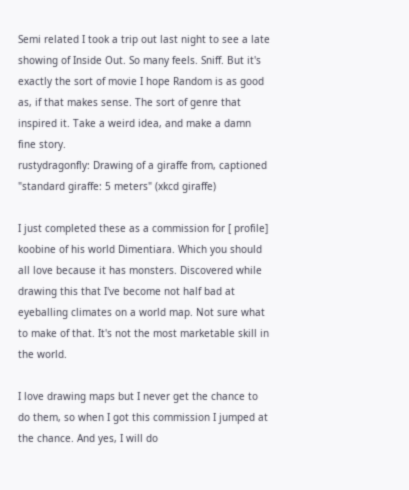Semi related I took a trip out last night to see a late showing of Inside Out. So many feels. Sniff. But it's exactly the sort of movie I hope Random is as good as, if that makes sense. The sort of genre that inspired it. Take a weird idea, and make a damn fine story.
rustydragonfly: Drawing of a giraffe from, captioned "standard giraffe: 5 meters" (xkcd giraffe)

I just completed these as a commission for [ profile] koobine of his world Dimentiara. Which you should all love because it has monsters. Discovered while drawing this that I've become not half bad at eyeballing climates on a world map. Not sure what to make of that. It's not the most marketable skill in the world.

I love drawing maps but I never get the chance to do them, so when I got this commission I jumped at the chance. And yes, I will do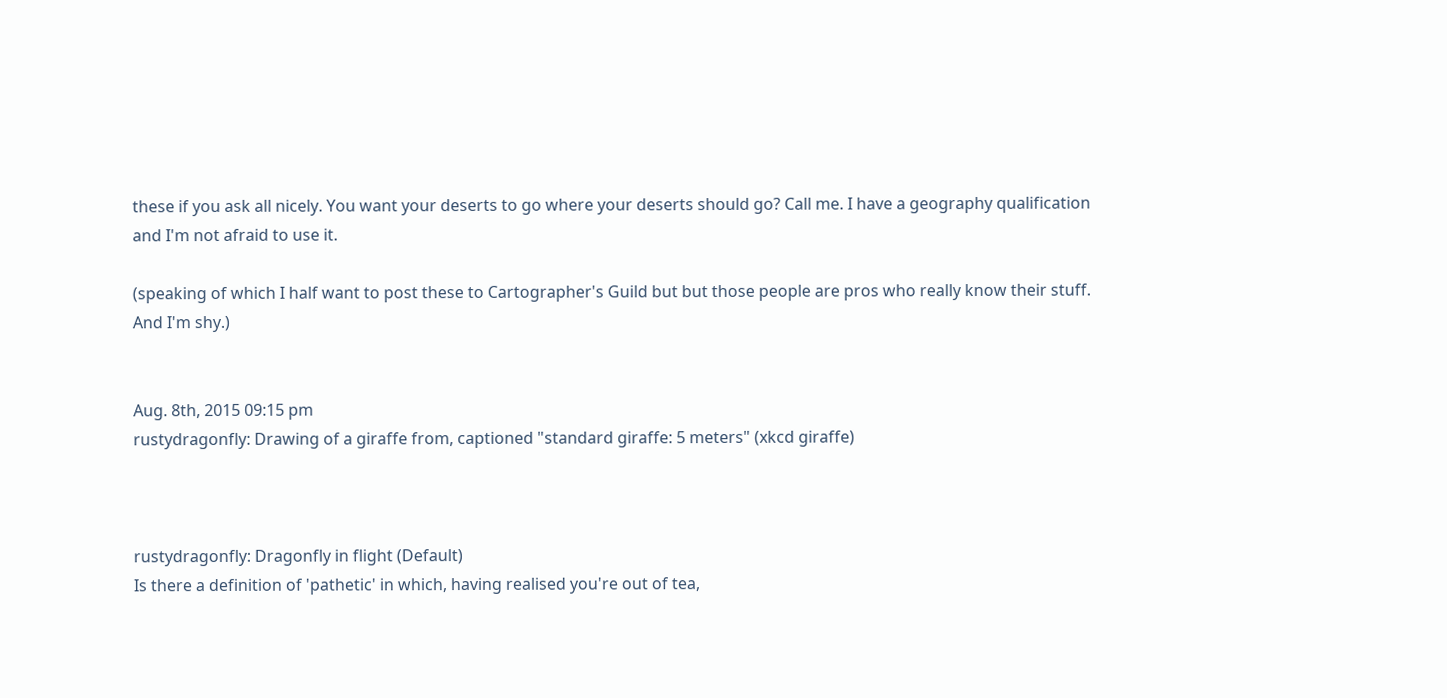these if you ask all nicely. You want your deserts to go where your deserts should go? Call me. I have a geography qualification and I'm not afraid to use it.

(speaking of which I half want to post these to Cartographer's Guild but but those people are pros who really know their stuff. And I'm shy.)


Aug. 8th, 2015 09:15 pm
rustydragonfly: Drawing of a giraffe from, captioned "standard giraffe: 5 meters" (xkcd giraffe)



rustydragonfly: Dragonfly in flight (Default)
Is there a definition of 'pathetic' in which, having realised you're out of tea,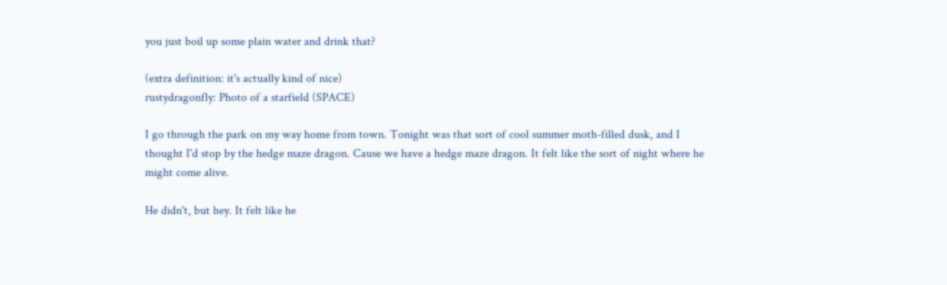you just boil up some plain water and drink that?

(extra definition: it's actually kind of nice)
rustydragonfly: Photo of a starfield (SPACE)

I go through the park on my way home from town. Tonight was that sort of cool summer moth-filled dusk, and I thought I'd stop by the hedge maze dragon. Cause we have a hedge maze dragon. It felt like the sort of night where he might come alive.

He didn't, but hey. It felt like he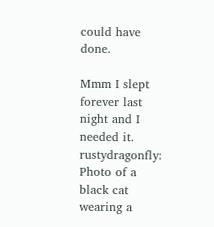could have done.

Mmm I slept forever last night and I needed it.
rustydragonfly: Photo of a black cat wearing a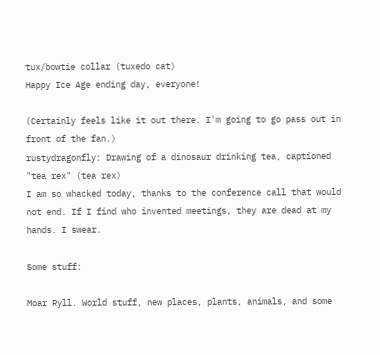tux/bowtie collar (tuxedo cat)
Happy Ice Age ending day, everyone!

(Certainly feels like it out there. I'm going to go pass out in front of the fan.)
rustydragonfly: Drawing of a dinosaur drinking tea, captioned "tea rex" (tea rex)
I am so whacked today, thanks to the conference call that would not end. If I find who invented meetings, they are dead at my hands. I swear.

Some stuff:

Moar Ryll. World stuff, new places, plants, animals, and some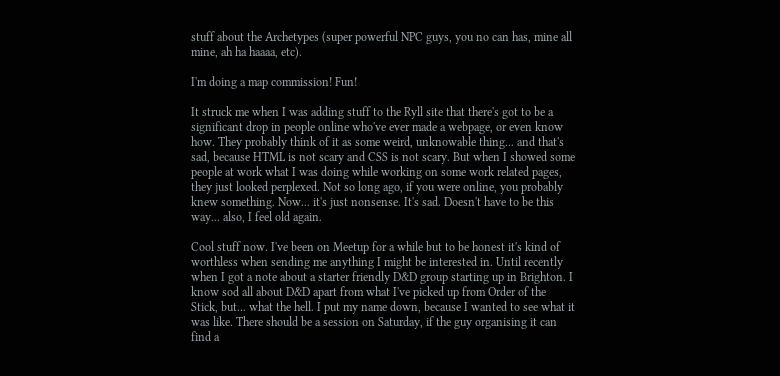stuff about the Archetypes (super powerful NPC guys, you no can has, mine all mine, ah ha haaaa, etc).

I'm doing a map commission! Fun!

It struck me when I was adding stuff to the Ryll site that there's got to be a significant drop in people online who've ever made a webpage, or even know how. They probably think of it as some weird, unknowable thing... and that's sad, because HTML is not scary and CSS is not scary. But when I showed some people at work what I was doing while working on some work related pages, they just looked perplexed. Not so long ago, if you were online, you probably knew something. Now... it's just nonsense. It's sad. Doesn't have to be this way... also, I feel old again.

Cool stuff now. I've been on Meetup for a while but to be honest it's kind of worthless when sending me anything I might be interested in. Until recently when I got a note about a starter friendly D&D group starting up in Brighton. I know sod all about D&D apart from what I've picked up from Order of the Stick, but... what the hell. I put my name down, because I wanted to see what it was like. There should be a session on Saturday, if the guy organising it can find a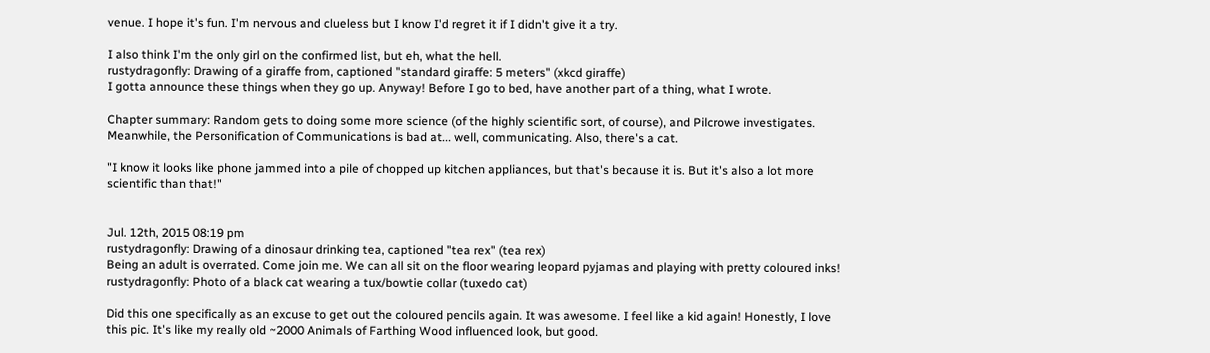venue. I hope it's fun. I'm nervous and clueless but I know I'd regret it if I didn't give it a try.

I also think I'm the only girl on the confirmed list, but eh, what the hell.
rustydragonfly: Drawing of a giraffe from, captioned "standard giraffe: 5 meters" (xkcd giraffe)
I gotta announce these things when they go up. Anyway! Before I go to bed, have another part of a thing, what I wrote.

Chapter summary: Random gets to doing some more science (of the highly scientific sort, of course), and Pilcrowe investigates. Meanwhile, the Personification of Communications is bad at... well, communicating. Also, there's a cat.

"I know it looks like phone jammed into a pile of chopped up kitchen appliances, but that's because it is. But it's also a lot more scientific than that!"


Jul. 12th, 2015 08:19 pm
rustydragonfly: Drawing of a dinosaur drinking tea, captioned "tea rex" (tea rex)
Being an adult is overrated. Come join me. We can all sit on the floor wearing leopard pyjamas and playing with pretty coloured inks!
rustydragonfly: Photo of a black cat wearing a tux/bowtie collar (tuxedo cat)

Did this one specifically as an excuse to get out the coloured pencils again. It was awesome. I feel like a kid again! Honestly, I love this pic. It's like my really old ~2000 Animals of Farthing Wood influenced look, but good.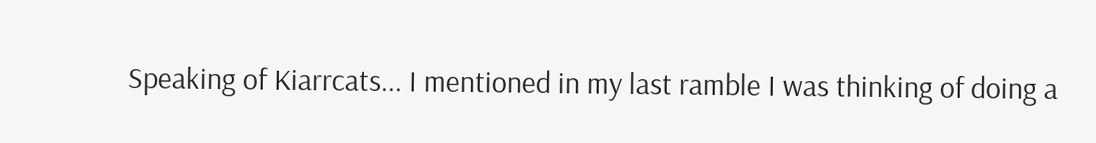Speaking of Kiarrcats... I mentioned in my last ramble I was thinking of doing a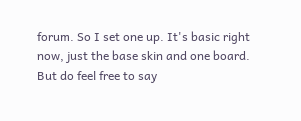forum. So I set one up. It's basic right now, just the base skin and one board. But do feel free to say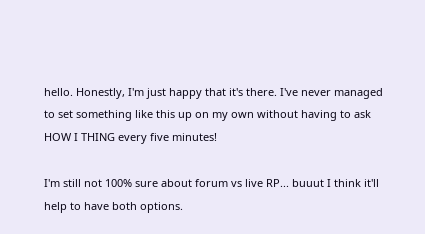hello. Honestly, I'm just happy that it's there. I've never managed to set something like this up on my own without having to ask HOW I THING every five minutes!

I'm still not 100% sure about forum vs live RP... buuut I think it'll help to have both options.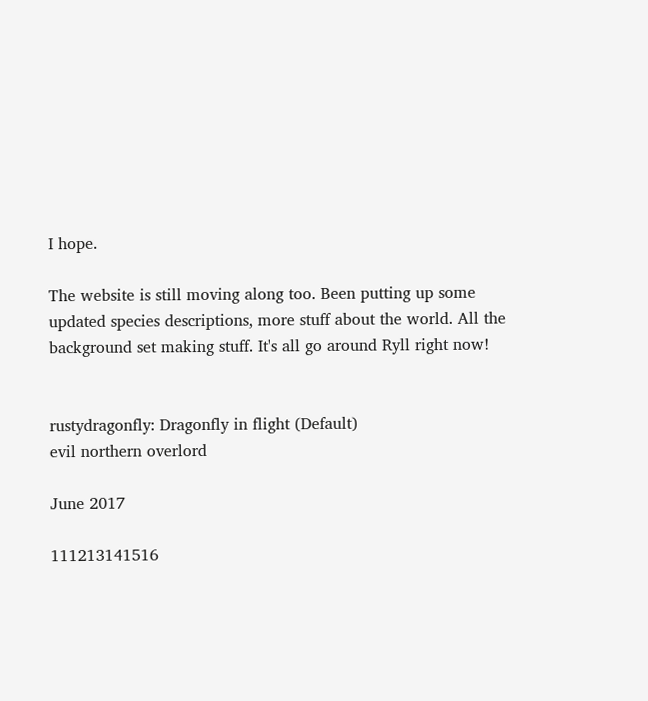I hope.

The website is still moving along too. Been putting up some updated species descriptions, more stuff about the world. All the background set making stuff. It's all go around Ryll right now!


rustydragonfly: Dragonfly in flight (Default)
evil northern overlord

June 2017

111213141516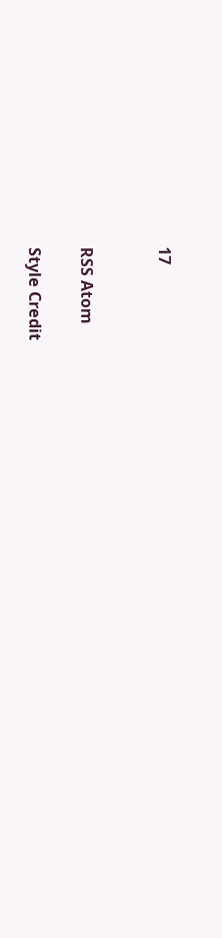17


RSS Atom

Style Credit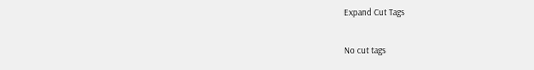Expand Cut Tags

No cut tags